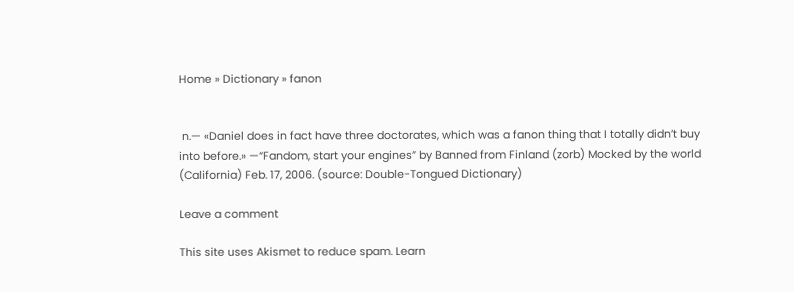Home » Dictionary » fanon


 n.— «Daniel does in fact have three doctorates, which was a fanon thing that I totally didn’t buy into before.» —“Fandom, start your engines” by Banned from Finland (zorb) Mocked by the world (California) Feb. 17, 2006. (source: Double-Tongued Dictionary)

Leave a comment

This site uses Akismet to reduce spam. Learn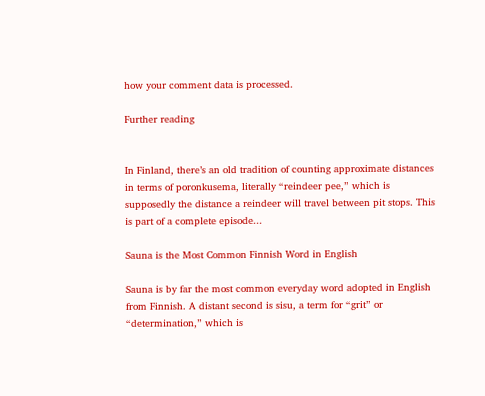how your comment data is processed.

Further reading


In Finland, there’s an old tradition of counting approximate distances in terms of poronkusema, literally “reindeer pee,” which is supposedly the distance a reindeer will travel between pit stops. This is part of a complete episode...

Sauna is the Most Common Finnish Word in English

Sauna is by far the most common everyday word adopted in English from Finnish. A distant second is sisu, a term for “grit” or “determination,” which is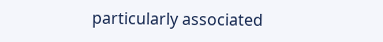particularly associated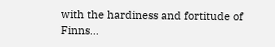with the hardiness and fortitude of Finns...